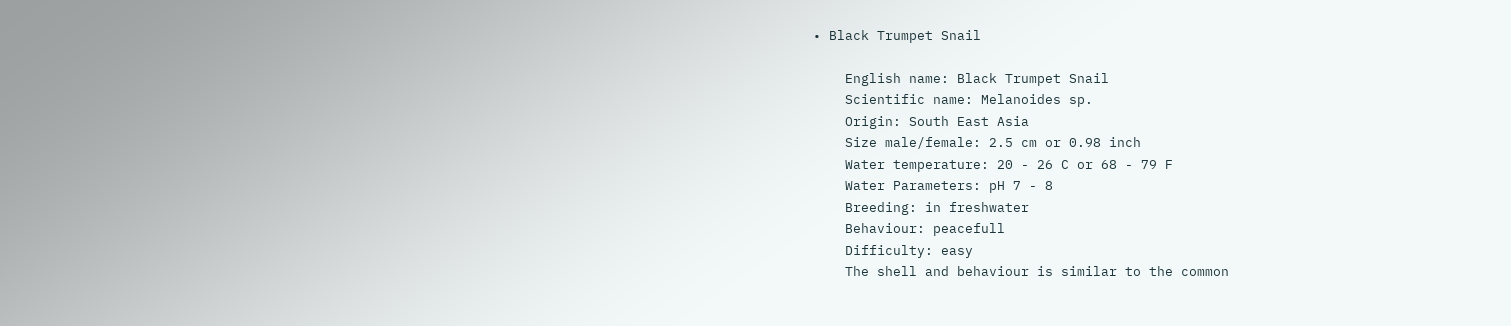• Black Trumpet Snail

    English name: Black Trumpet Snail
    Scientific name: Melanoides sp.
    Origin: South East Asia
    Size male/female: 2.5 cm or 0.98 inch
    Water temperature: 20 - 26 C or 68 - 79 F
    Water Parameters: pH 7 - 8
    Breeding: in freshwater
    Behaviour: peacefull
    Difficulty: easy
    The shell and behaviour is similar to the common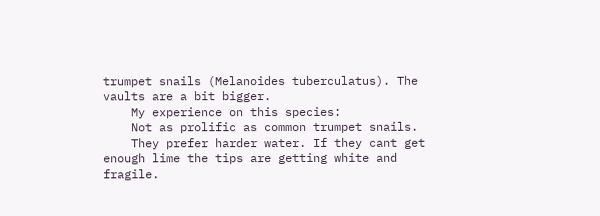trumpet snails (Melanoides tuberculatus). The vaults are a bit bigger.
    My experience on this species:
    Not as prolific as common trumpet snails.
    They prefer harder water. If they cant get enough lime the tips are getting white and fragile.